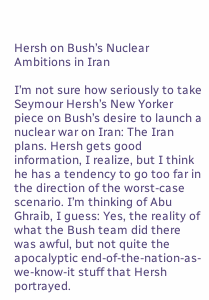Hersh on Bush’s Nuclear Ambitions in Iran

I’m not sure how seriously to take Seymour Hersh’s New Yorker piece on Bush’s desire to launch a nuclear war on Iran: The Iran plans. Hersh gets good information, I realize, but I think he has a tendency to go too far in the direction of the worst-case scenario. I’m thinking of Abu Ghraib, I guess: Yes, the reality of what the Bush team did there was awful, but not quite the apocalyptic end-of-the-nation-as-we-know-it stuff that Hersh portrayed.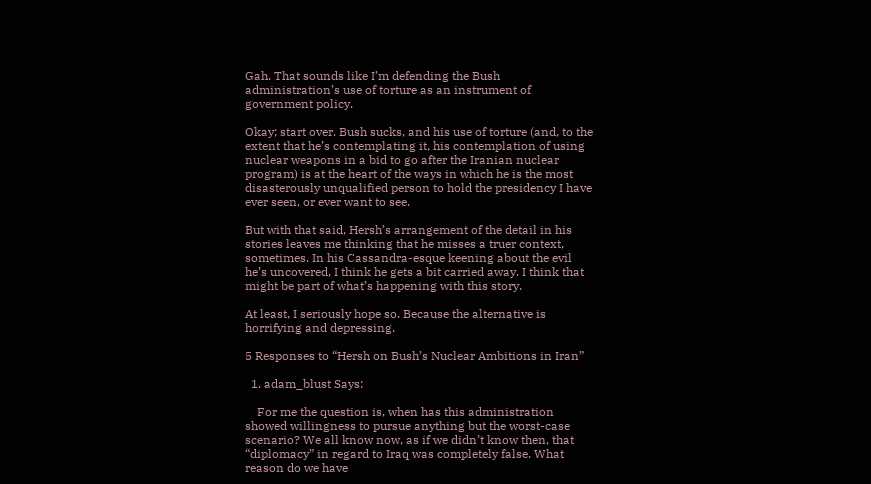Gah. That sounds like I’m defending the Bush administration’s use of torture as an instrument of government policy.

Okay; start over. Bush sucks, and his use of torture (and, to the extent that he’s contemplating it, his contemplation of using nuclear weapons in a bid to go after the Iranian nuclear program) is at the heart of the ways in which he is the most disasterously unqualified person to hold the presidency I have ever seen, or ever want to see.

But with that said, Hersh’s arrangement of the detail in his stories leaves me thinking that he misses a truer context, sometimes. In his Cassandra-esque keening about the evil he’s uncovered, I think he gets a bit carried away. I think that might be part of what’s happening with this story.

At least, I seriously hope so. Because the alternative is horrifying and depressing.

5 Responses to “Hersh on Bush’s Nuclear Ambitions in Iran”

  1. adam_blust Says:

    For me the question is, when has this administration showed willingness to pursue anything but the worst-case scenario? We all know now, as if we didn’t know then, that “diplomacy” in regard to Iraq was completely false. What reason do we have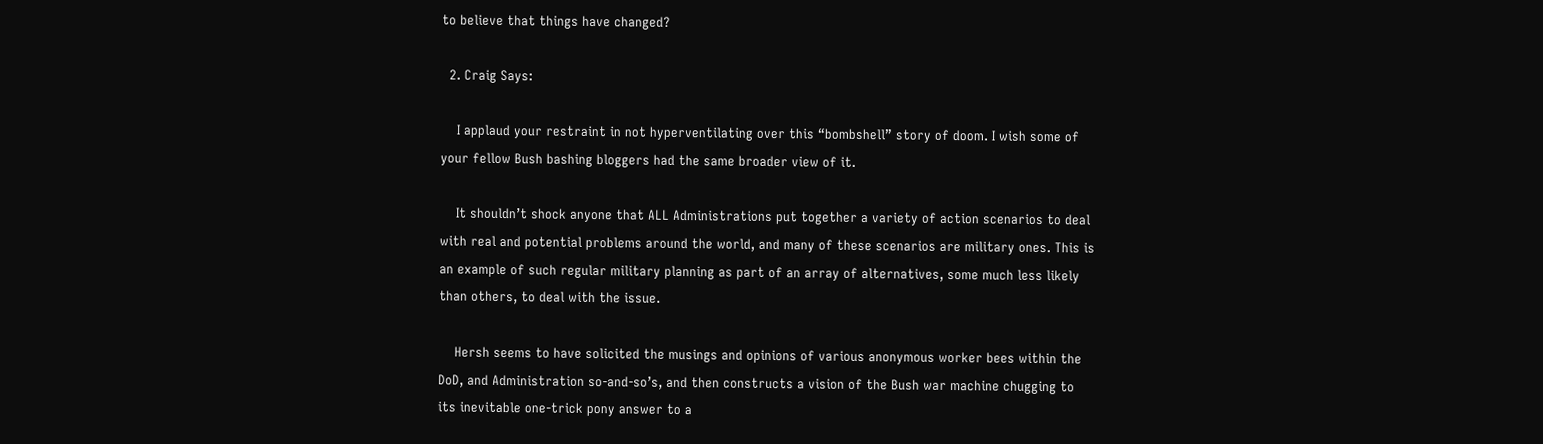to believe that things have changed?

  2. Craig Says:

    I applaud your restraint in not hyperventilating over this “bombshell” story of doom. I wish some of your fellow Bush bashing bloggers had the same broader view of it.

    It shouldn’t shock anyone that ALL Administrations put together a variety of action scenarios to deal with real and potential problems around the world, and many of these scenarios are military ones. This is an example of such regular military planning as part of an array of alternatives, some much less likely than others, to deal with the issue.

    Hersh seems to have solicited the musings and opinions of various anonymous worker bees within the DoD, and Administration so-and-so’s, and then constructs a vision of the Bush war machine chugging to its inevitable one-trick pony answer to a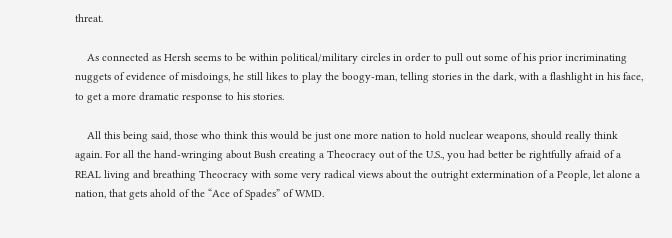threat.

    As connected as Hersh seems to be within political/military circles in order to pull out some of his prior incriminating nuggets of evidence of misdoings, he still likes to play the boogy-man, telling stories in the dark, with a flashlight in his face, to get a more dramatic response to his stories.

    All this being said, those who think this would be just one more nation to hold nuclear weapons, should really think again. For all the hand-wringing about Bush creating a Theocracy out of the U.S., you had better be rightfully afraid of a REAL living and breathing Theocracy with some very radical views about the outright extermination of a People, let alone a nation, that gets ahold of the “Ace of Spades” of WMD.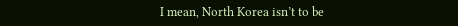I mean, North Korea isn’t to be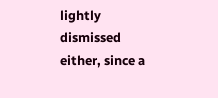lightly dismissed either, since a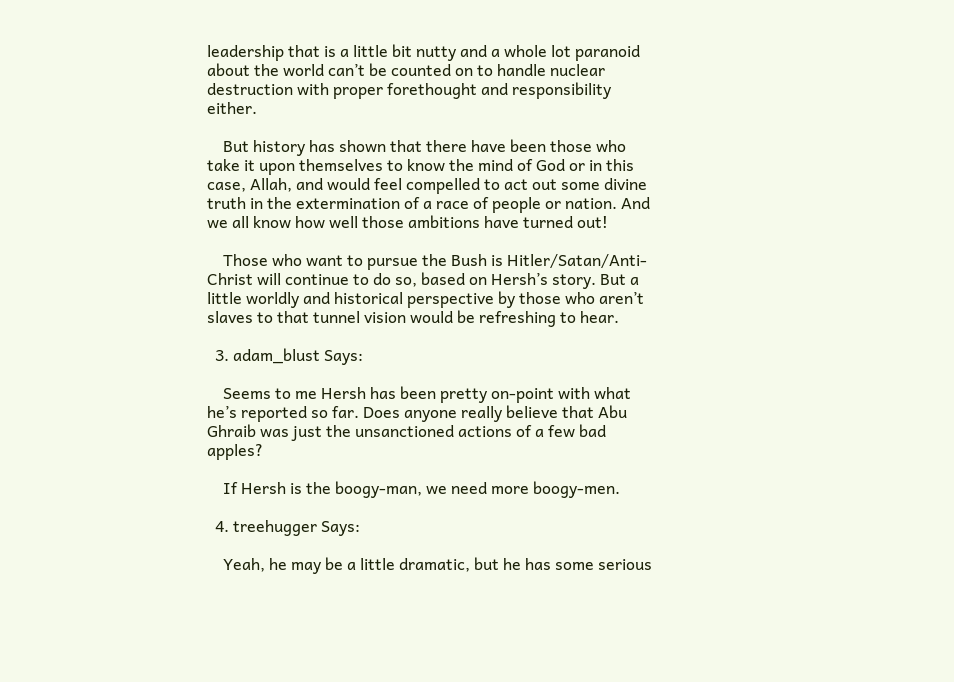leadership that is a little bit nutty and a whole lot paranoid about the world can’t be counted on to handle nuclear destruction with proper forethought and responsibility either.

    But history has shown that there have been those who take it upon themselves to know the mind of God or in this case, Allah, and would feel compelled to act out some divine truth in the extermination of a race of people or nation. And we all know how well those ambitions have turned out!

    Those who want to pursue the Bush is Hitler/Satan/Anti-Christ will continue to do so, based on Hersh’s story. But a little worldly and historical perspective by those who aren’t slaves to that tunnel vision would be refreshing to hear.

  3. adam_blust Says:

    Seems to me Hersh has been pretty on-point with what he’s reported so far. Does anyone really believe that Abu Ghraib was just the unsanctioned actions of a few bad apples?

    If Hersh is the boogy-man, we need more boogy-men.

  4. treehugger Says:

    Yeah, he may be a little dramatic, but he has some serious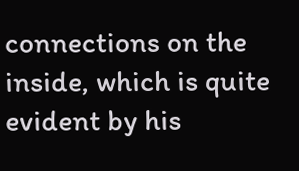connections on the inside, which is quite evident by his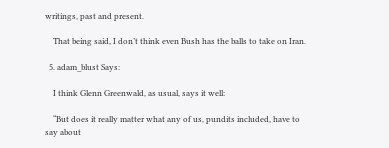writings, past and present.

    That being said, I don’t think even Bush has the balls to take on Iran.

  5. adam_blust Says:

    I think Glenn Greenwald, as usual, says it well:

    “But does it really matter what any of us, pundits included, have to say about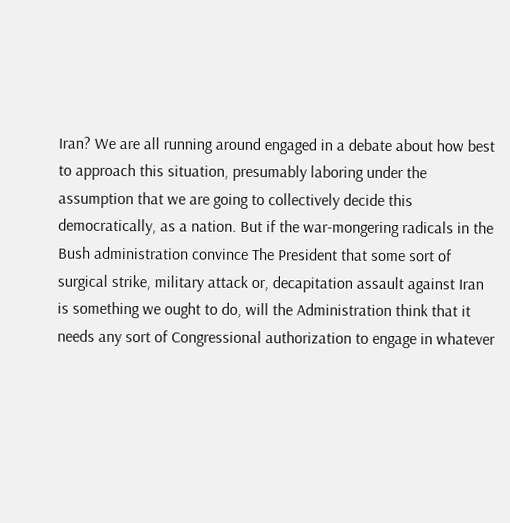Iran? We are all running around engaged in a debate about how best to approach this situation, presumably laboring under the assumption that we are going to collectively decide this democratically, as a nation. But if the war-mongering radicals in the Bush administration convince The President that some sort of surgical strike, military attack or, decapitation assault against Iran is something we ought to do, will the Administration think that it needs any sort of Congressional authorization to engage in whatever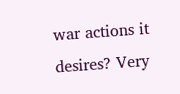war actions it desires? Very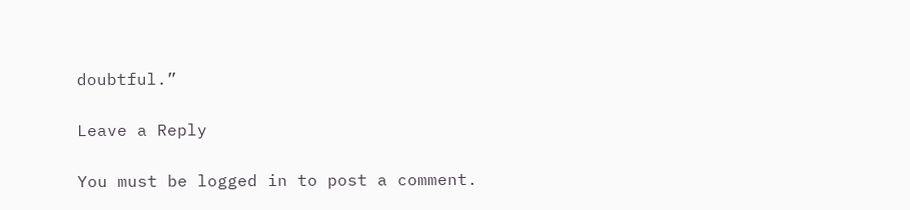doubtful.”

Leave a Reply

You must be logged in to post a comment.